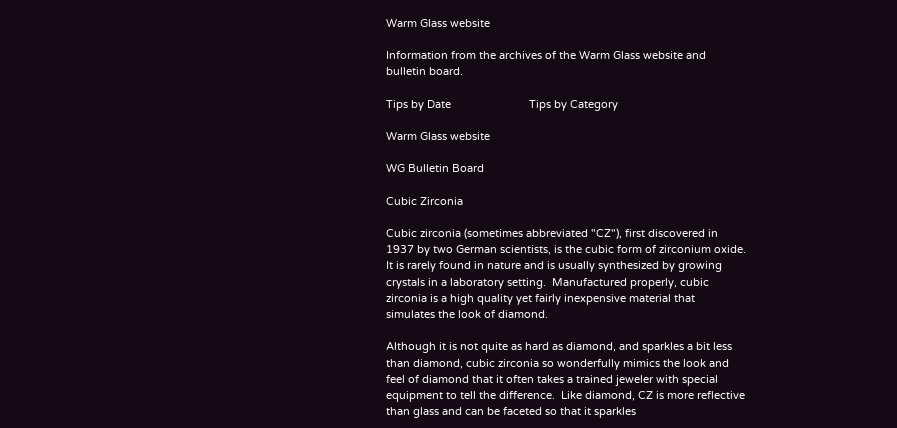Warm Glass website

Information from the archives of the Warm Glass website and bulletin board.

Tips by Date                          Tips by Category

Warm Glass website

WG Bulletin Board

Cubic Zirconia

Cubic zirconia (sometimes abbreviated "CZ"), first discovered in 1937 by two German scientists, is the cubic form of zirconium oxide.  It is rarely found in nature and is usually synthesized by growing crystals in a laboratory setting.  Manufactured properly, cubic zirconia is a high quality yet fairly inexpensive material that simulates the look of diamond.

Although it is not quite as hard as diamond, and sparkles a bit less than diamond, cubic zirconia so wonderfully mimics the look and feel of diamond that it often takes a trained jeweler with special equipment to tell the difference.  Like diamond, CZ is more reflective than glass and can be faceted so that it sparkles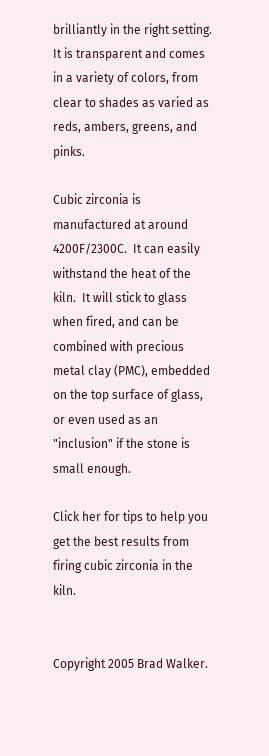brilliantly in the right setting.  It is transparent and comes in a variety of colors, from clear to shades as varied as reds, ambers, greens, and pinks.

Cubic zirconia is manufactured at around 4200F/2300C.  It can easily withstand the heat of the kiln.  It will stick to glass when fired, and can be combined with precious metal clay (PMC), embedded on the top surface of glass, or even used as an "inclusion" if the stone is small enough.

Click her for tips to help you get the best results from firing cubic zirconia in the kiln.


Copyright 2005 Brad Walker.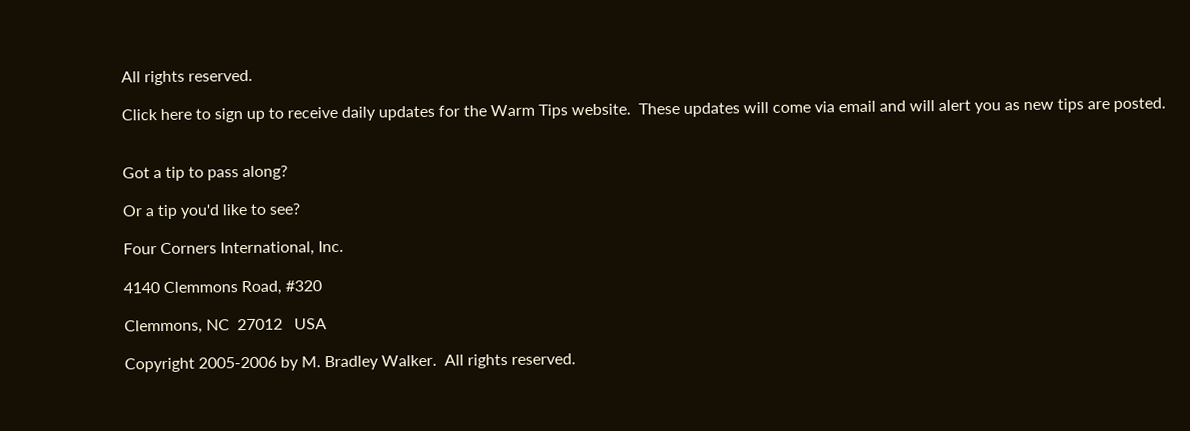All rights reserved.

Click here to sign up to receive daily updates for the Warm Tips website.  These updates will come via email and will alert you as new tips are posted.


Got a tip to pass along?

Or a tip you'd like to see?

Four Corners International, Inc.

4140 Clemmons Road, #320

Clemmons, NC  27012   USA

Copyright 2005-2006 by M. Bradley Walker.  All rights reserved.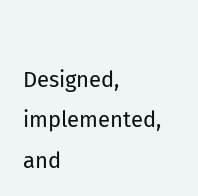Designed, implemented, and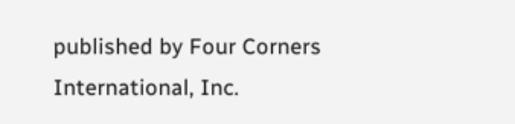published by Four Corners International, Inc.